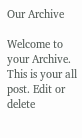Our Archive

Welcome to your Archive. This is your all post. Edit or delete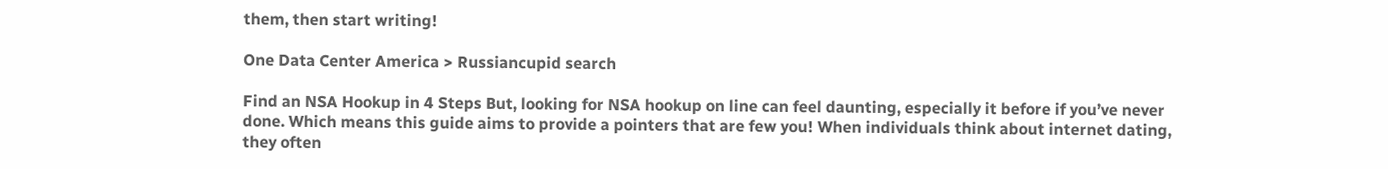them, then start writing!

One Data Center America > Russiancupid search

Find an NSA Hookup in 4 Steps But, looking for NSA hookup on line can feel daunting, especially it before if you’ve never done. Which means this guide aims to provide a pointers that are few you! When individuals think about internet dating, they often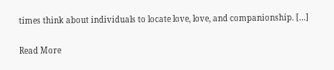times think about individuals to locate love, love, and companionship. […]

Read More